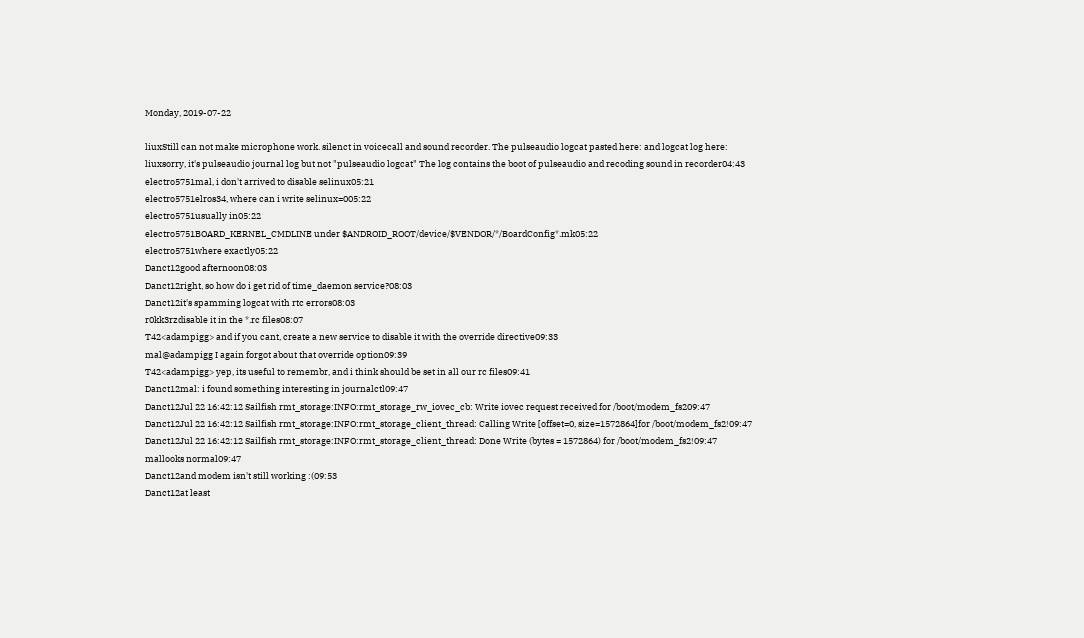Monday, 2019-07-22

liuxStill can not make microphone work. silenct in voicecall and sound recorder. The pulseaudio logcat pasted here: and logcat log here:
liuxsorry, it's pulseaudio journal log but not "pulseaudio logcat" The log contains the boot of pulseaudio and recoding sound in recorder04:43
electro5751mal, i don't arrived to disable selinux05:21
electro5751elros34, where can i write selinux=005:22
electro5751usually in05:22
electro5751BOARD_KERNEL_CMDLINE under $ANDROID_ROOT/device/$VENDOR/*/BoardConfig*.mk05:22
electro5751where exactly05:22
Danct12good afternoon08:03
Danct12right, so how do i get rid of time_daemon service?08:03
Danct12it's spamming logcat with rtc errors08:03
r0kk3rzdisable it in the *.rc files08:07
T42<adampigg> and if you cant, create a new service to disable it with the override directive09:33
mal@adampigg I again forgot about that override option09:39
T42<adampigg> yep, its useful to remembr, and i think should be set in all our rc files09:41
Danct12mal: i found something interesting in journalctl09:47
Danct12Jul 22 16:42:12 Sailfish rmt_storage:INFO:rmt_storage_rw_iovec_cb: Write iovec request received for /boot/modem_fs209:47
Danct12Jul 22 16:42:12 Sailfish rmt_storage:INFO:rmt_storage_client_thread: Calling Write [offset=0, size=1572864]for /boot/modem_fs2!09:47
Danct12Jul 22 16:42:12 Sailfish rmt_storage:INFO:rmt_storage_client_thread: Done Write (bytes = 1572864) for /boot/modem_fs2!09:47
mallooks normal09:47
Danct12and modem isn't still working :(09:53
Danct12at least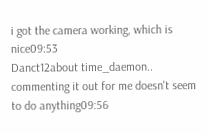i got the camera working, which is nice09:53
Danct12about time_daemon.. commenting it out for me doesn't seem to do anything09:56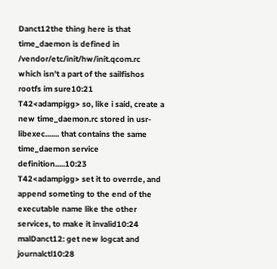Danct12the thing here is that time_daemon is defined in /vendor/etc/init/hw/init.qcom.rc which isn't a part of the sailfishos rootfs im sure10:21
T42<adampigg> so, like i said, create a new time_daemon.rc stored in usr-libexec....... that contains the same time_daemon service definition.....10:23
T42<adampigg> set it to overrde, and append someting to the end of the executable name like the other services, to make it invalid10:24
malDanct12: get new logcat and journalctl10:28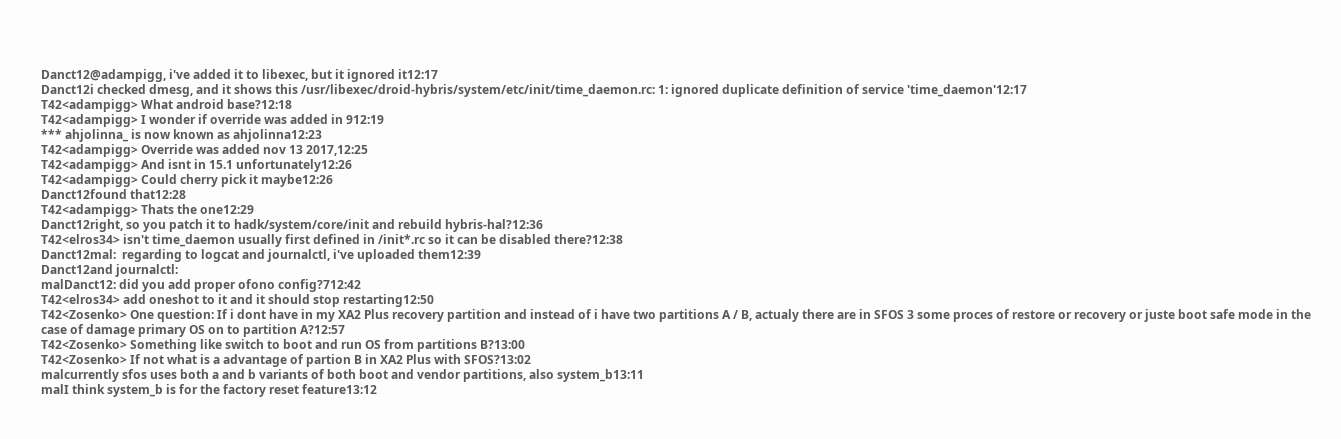Danct12@adampigg, i've added it to libexec, but it ignored it12:17
Danct12i checked dmesg, and it shows this /usr/libexec/droid-hybris/system/etc/init/time_daemon.rc: 1: ignored duplicate definition of service 'time_daemon'12:17
T42<adampigg> What android base?12:18
T42<adampigg> I wonder if override was added in 912:19
*** ahjolinna_ is now known as ahjolinna12:23
T42<adampigg> Override was added nov 13 2017,12:25
T42<adampigg> And isnt in 15.1 unfortunately12:26
T42<adampigg> Could cherry pick it maybe12:26
Danct12found that12:28
T42<adampigg> Thats the one12:29
Danct12right, so you patch it to hadk/system/core/init and rebuild hybris-hal?12:36
T42<elros34> isn't time_daemon usually first defined in /init*.rc so it can be disabled there?12:38
Danct12mal:  regarding to logcat and journalctl, i've uploaded them12:39
Danct12and journalctl:
malDanct12: did you add proper ofono config?712:42
T42<elros34> add oneshot to it and it should stop restarting12:50
T42<Zosenko> One question: If i dont have in my XA2 Plus recovery partition and instead of i have two partitions A / B, actualy there are in SFOS 3 some proces of restore or recovery or juste boot safe mode in the case of damage primary OS on to partition A?12:57
T42<Zosenko> Something like switch to boot and run OS from partitions B?13:00
T42<Zosenko> If not what is a advantage of partion B in XA2 Plus with SFOS?13:02
malcurrently sfos uses both a and b variants of both boot and vendor partitions, also system_b13:11
malI think system_b is for the factory reset feature13:12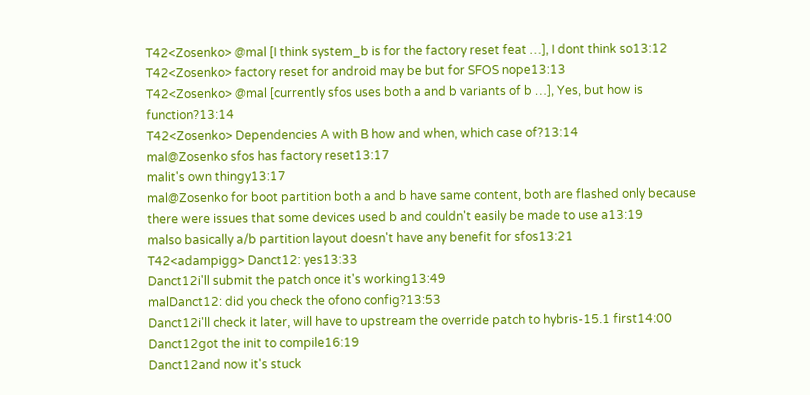T42<Zosenko> @mal [I think system_b is for the factory reset feat …], I dont think so13:12
T42<Zosenko> factory reset for android may be but for SFOS nope13:13
T42<Zosenko> @mal [currently sfos uses both a and b variants of b …], Yes, but how is function?13:14
T42<Zosenko> Dependencies A with B how and when, which case of?13:14
mal@Zosenko sfos has factory reset13:17
malit's own thingy13:17
mal@Zosenko for boot partition both a and b have same content, both are flashed only because there were issues that some devices used b and couldn't easily be made to use a13:19
malso basically a/b partition layout doesn't have any benefit for sfos13:21
T42<adampigg> Danct12: yes13:33
Danct12i'll submit the patch once it's working13:49
malDanct12: did you check the ofono config?13:53
Danct12i'll check it later, will have to upstream the override patch to hybris-15.1 first14:00
Danct12got the init to compile16:19
Danct12and now it's stuck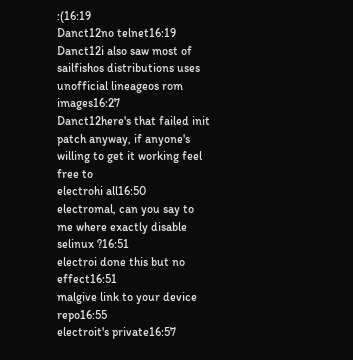:(16:19
Danct12no telnet16:19
Danct12i also saw most of sailfishos distributions uses unofficial lineageos rom images16:27
Danct12here's that failed init patch anyway, if anyone's willing to get it working feel free to
electrohi all16:50
electromal, can you say to me where exactly disable selinux ?16:51
electroi done this but no effect16:51
malgive link to your device repo16:55
electroit's private16:57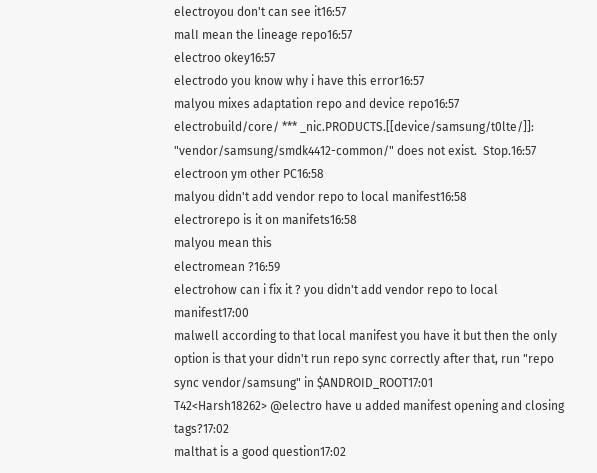electroyou don't can see it16:57
malI mean the lineage repo16:57
electroo okey16:57
electrodo you know why i have this error16:57
malyou mixes adaptation repo and device repo16:57
electrobuild/core/ *** _nic.PRODUCTS.[[device/samsung/t0lte/]]: "vendor/samsung/smdk4412-common/" does not exist.  Stop.16:57
electroon ym other PC16:58
malyou didn't add vendor repo to local manifest16:58
electrorepo is it on manifets16:58
malyou mean this
electromean ?16:59
electrohow can i fix it ? you didn't add vendor repo to local manifest17:00
malwell according to that local manifest you have it but then the only option is that your didn't run repo sync correctly after that, run "repo sync vendor/samsung" in $ANDROID_ROOT17:01
T42<Harsh18262> @electro have u added manifest opening and closing tags?17:02
malthat is a good question17:02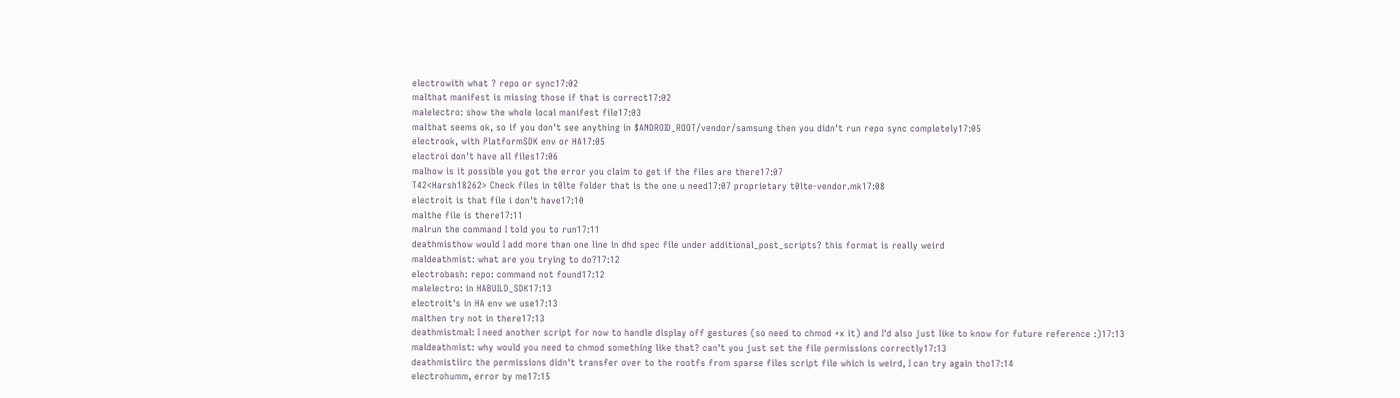electrowith what ? repo or sync17:02
malthat manifest is missing those if that is correct17:02
malelectro: show the whole local manifest file17:03
malthat seems ok, so if you don't see anything in $ANDROID_ROOT/vendor/samsung then you didn't run repo sync completely17:05
electrook, with PlatformSDK env or HA17:05
electroi don't have all files17:06
malhow is it possible you got the error you claim to get if the files are there17:07
T42<Harsh18262> Check files in t0lte folder that is the one u need17:07 proprietary t0lte-vendor.mk17:08
electroit is that file i don't have17:10
malthe file is there17:11
malrun the command I told you to run17:11
deathmisthow would I add more than one line in dhd spec file under additional_post_scripts? this format is really weird
maldeathmist: what are you trying to do?17:12
electrobash: repo: command not found17:12
malelectro: in HABUILD_SDK17:13
electroit's in HA env we use17:13
malthen try not in there17:13
deathmistmal: I need another script for now to handle display off gestures (so need to chmod +x it) and I'd also just like to know for future reference :)17:13
maldeathmist: why would you need to chmod something like that? can't you just set the file permissions correctly17:13
deathmistiirc the permissions didn't transfer over to the rootfs from sparse files script file which is weird, I can try again tho17:14
electrohumm, error by me17:15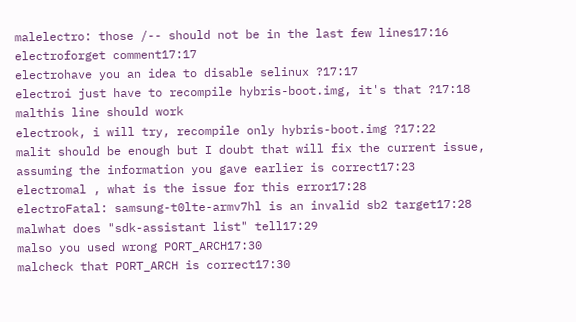malelectro: those /-- should not be in the last few lines17:16
electroforget comment17:17
electrohave you an idea to disable selinux ?17:17
electroi just have to recompile hybris-boot.img, it's that ?17:18
malthis line should work
electrook, i will try, recompile only hybris-boot.img ?17:22
malit should be enough but I doubt that will fix the current issue, assuming the information you gave earlier is correct17:23
electromal , what is the issue for this error17:28
electroFatal: samsung-t0lte-armv7hl is an invalid sb2 target17:28
malwhat does "sdk-assistant list" tell17:29
malso you used wrong PORT_ARCH17:30
malcheck that PORT_ARCH is correct17:30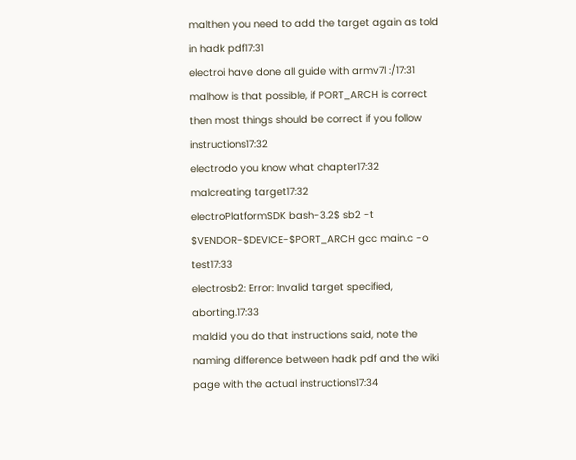malthen you need to add the target again as told in hadk pdf17:31
electroi have done all guide with armv7l :/17:31
malhow is that possible, if PORT_ARCH is correct then most things should be correct if you follow instructions17:32
electrodo you know what chapter17:32
malcreating target17:32
electroPlatformSDK bash-3.2$ sb2 -t $VENDOR-$DEVICE-$PORT_ARCH gcc main.c -o test17:33
electrosb2: Error: Invalid target specified, aborting.17:33
maldid you do that instructions said, note the naming difference between hadk pdf and the wiki page with the actual instructions17:34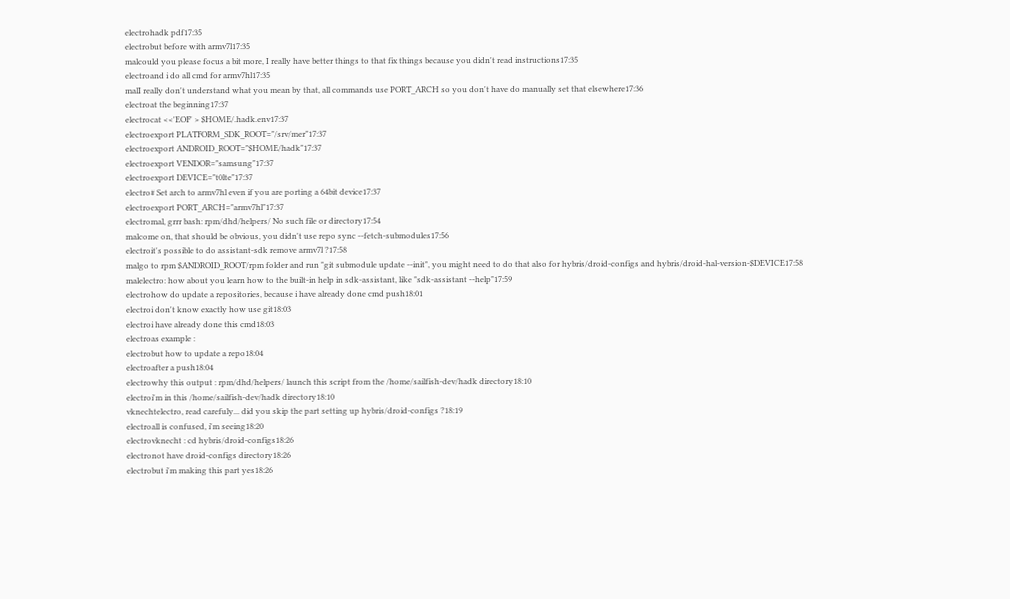electrohadk pdf17:35
electrobut before with armv7l17:35
malcould you please focus a bit more, I really have better things to that fix things because you didn't read instructions17:35
electroand i do all cmd for armv7hl17:35
malI really don't understand what you mean by that, all commands use PORT_ARCH so you don't have do manually set that elsewhere17:36
electroat the beginning17:37
electrocat <<'EOF' > $HOME/.hadk.env17:37
electroexport PLATFORM_SDK_ROOT="/srv/mer"17:37
electroexport ANDROID_ROOT="$HOME/hadk"17:37
electroexport VENDOR="samsung"17:37
electroexport DEVICE="t0lte"17:37
electro# Set arch to armv7hl even if you are porting a 64bit device17:37
electroexport PORT_ARCH="armv7hl"17:37
electromal, grrr bash: rpm/dhd/helpers/ No such file or directory17:54
malcome on, that should be obvious, you didn't use repo sync --fetch-submodules17:56
electroit's possible to do assistant-sdk remove armv7l ?17:58
malgo to rpm $ANDROID_ROOT/rpm folder and run "git submodule update --init", you might need to do that also for hybris/droid-configs and hybris/droid-hal-version-$DEVICE17:58
malelectro: how about you learn how to the built-in help in sdk-assistant, like "sdk-assistant --help"17:59
electrohow do update a repositories, because i have already done cmd push18:01
electroi don't know exactly how use git18:03
electroi have already done this cmd18:03
electroas example :
electrobut how to update a repo18:04
electroafter a push18:04
electrowhy this output : rpm/dhd/helpers/ launch this script from the /home/sailfish-dev/hadk directory18:10
electroi'm in this /home/sailfish-dev/hadk directory18:10
vknechtelectro, read carefuly... did you skip the part setting up hybris/droid-configs ?18:19
electroall is confused, i'm seeing18:20
electrovknecht : cd hybris/droid-configs18:26
electronot have droid-configs directory18:26
electrobut i'm making this part yes18:26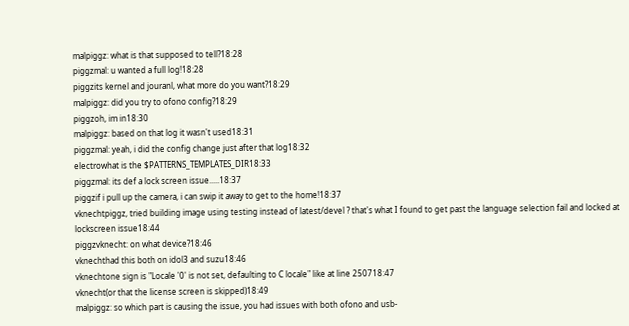malpiggz: what is that supposed to tell?18:28
piggzmal: u wanted a full log!18:28
piggzits kernel and jouranl, what more do you want?18:29
malpiggz: did you try to ofono config?18:29
piggzoh, im in18:30
malpiggz: based on that log it wasn't used18:31
piggzmal: yeah, i did the config change just after that log18:32
electrowhat is the $PATTERNS_TEMPLATES_DIR18:33
piggzmal: its def a lock screen issue.....18:37
piggzif i pull up the camera, i can swip it away to get to the home!18:37
vknechtpiggz, tried building image using testing instead of latest/devel ? that's what I found to get past the language selection fail and locked at lockscreen issue18:44
piggzvknecht: on what device?18:46
vknechthad this both on idol3 and suzu18:46
vknechtone sign is "Locale '0' is not set, defaulting to C locale" like at line 250718:47
vknecht(or that the license screen is skipped)18:49
malpiggz: so which part is causing the issue, you had issues with both ofono and usb-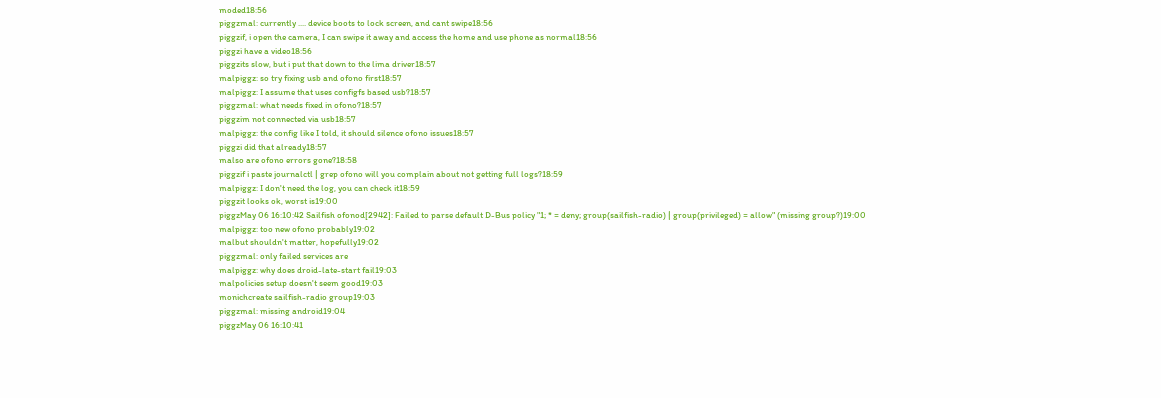moded18:56
piggzmal: currently .... device boots to lock screen, and cant swipe18:56
piggzif, i open the camera, I can swipe it away and access the home and use phone as normal18:56
piggzi have a video18:56
piggzits slow, but i put that down to the lima driver18:57
malpiggz: so try fixing usb and ofono first18:57
malpiggz: I assume that uses configfs based usb?18:57
piggzmal: what needs fixed in ofono?18:57
piggzim not connected via usb18:57
malpiggz: the config like I told, it should silence ofono issues18:57
piggzi did that already18:57
malso are ofono errors gone?18:58
piggzif i paste journalctl | grep ofono will you complain about not getting full logs?18:59
malpiggz: I don't need the log, you can check it18:59
piggzit looks ok, worst is19:00
piggzMay 06 16:10:42 Sailfish ofonod[2942]: Failed to parse default D-Bus policy "1; * = deny; group(sailfish-radio) | group(privileged) = allow" (missing group?)19:00
malpiggz: too new ofono probably19:02
malbut shouldn't matter, hopefully19:02
piggzmal: only failed services are
malpiggz: why does droid-late-start fail19:03
malpolicies setup doesn't seem good19:03
monichcreate sailfish-radio group19:03
piggzmal: missing android19:04
piggzMay 06 16:10:41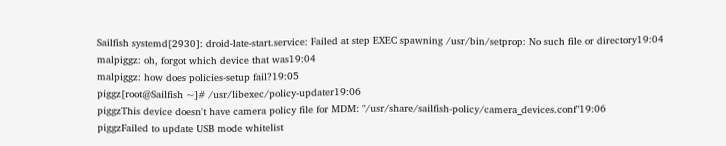Sailfish systemd[2930]: droid-late-start.service: Failed at step EXEC spawning /usr/bin/setprop: No such file or directory19:04
malpiggz: oh, forgot which device that was19:04
malpiggz: how does policies-setup fail?19:05
piggz[root@Sailfish ~]# /usr/libexec/policy-updater19:06
piggzThis device doesn't have camera policy file for MDM: "/usr/share/sailfish-policy/camera_devices.conf"19:06
piggzFailed to update USB mode whitelist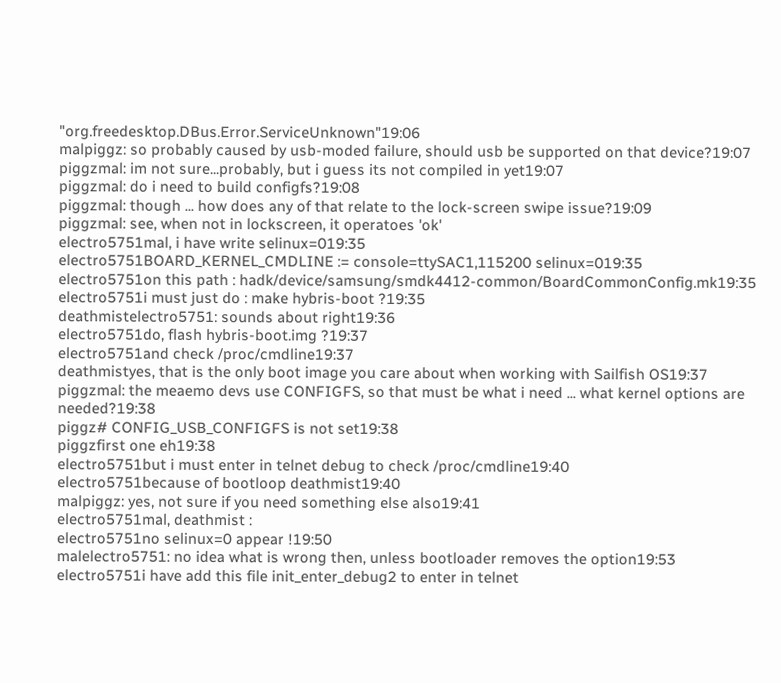"org.freedesktop.DBus.Error.ServiceUnknown"19:06
malpiggz: so probably caused by usb-moded failure, should usb be supported on that device?19:07
piggzmal: im not sure...probably, but i guess its not compiled in yet19:07
piggzmal: do i need to build configfs?19:08
piggzmal: though ... how does any of that relate to the lock-screen swipe issue?19:09
piggzmal: see, when not in lockscreen, it operatoes 'ok'
electro5751mal, i have write selinux=019:35
electro5751BOARD_KERNEL_CMDLINE := console=ttySAC1,115200 selinux=019:35
electro5751on this path : hadk/device/samsung/smdk4412-common/BoardCommonConfig.mk19:35
electro5751i must just do : make hybris-boot ?19:35
deathmistelectro5751: sounds about right19:36
electro5751do, flash hybris-boot.img ?19:37
electro5751and check /proc/cmdline19:37
deathmistyes, that is the only boot image you care about when working with Sailfish OS19:37
piggzmal: the meaemo devs use CONFIGFS, so that must be what i need ... what kernel options are needed?19:38
piggz# CONFIG_USB_CONFIGFS is not set19:38
piggzfirst one eh19:38
electro5751but i must enter in telnet debug to check /proc/cmdline19:40
electro5751because of bootloop deathmist19:40
malpiggz: yes, not sure if you need something else also19:41
electro5751mal, deathmist :
electro5751no selinux=0 appear !19:50
malelectro5751: no idea what is wrong then, unless bootloader removes the option19:53
electro5751i have add this file init_enter_debug2 to enter in telnet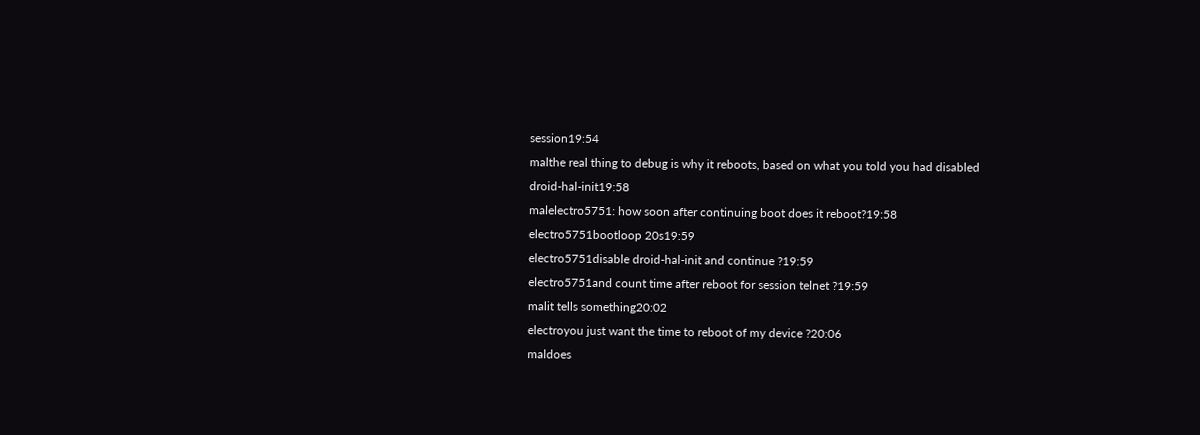session19:54
malthe real thing to debug is why it reboots, based on what you told you had disabled droid-hal-init19:58
malelectro5751: how soon after continuing boot does it reboot?19:58
electro5751bootloop 20s19:59
electro5751disable droid-hal-init and continue ?19:59
electro5751and count time after reboot for session telnet ?19:59
malit tells something20:02
electroyou just want the time to reboot of my device ?20:06
maldoes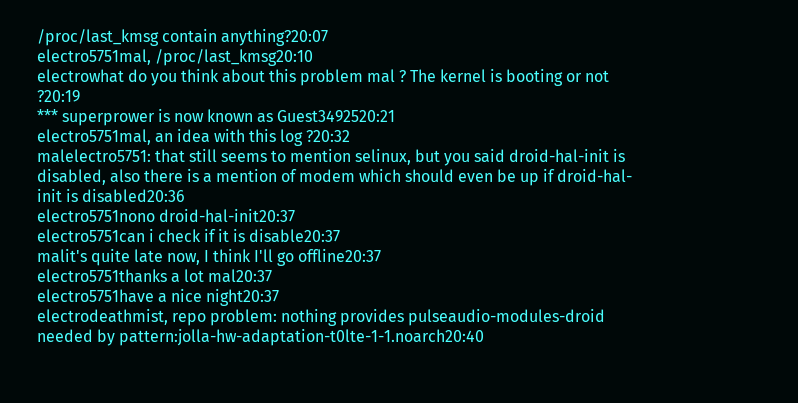/proc/last_kmsg contain anything?20:07
electro5751mal, /proc/last_kmsg20:10
electrowhat do you think about this problem mal ? The kernel is booting or not ?20:19
*** superprower is now known as Guest3492520:21
electro5751mal, an idea with this log ?20:32
malelectro5751: that still seems to mention selinux, but you said droid-hal-init is disabled, also there is a mention of modem which should even be up if droid-hal-init is disabled20:36
electro5751nono droid-hal-init20:37
electro5751can i check if it is disable20:37
malit's quite late now, I think I'll go offline20:37
electro5751thanks a lot mal20:37
electro5751have a nice night20:37
electrodeathmist, repo problem: nothing provides pulseaudio-modules-droid needed by pattern:jolla-hw-adaptation-t0lte-1-1.noarch20:40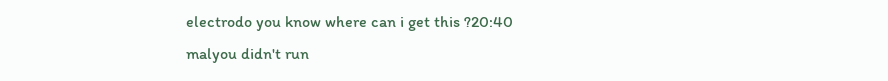electrodo you know where can i get this ?20:40
malyou didn't run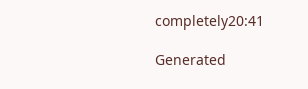completely20:41

Generated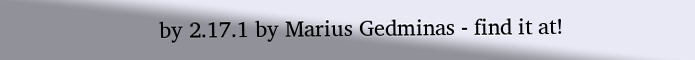by 2.17.1 by Marius Gedminas - find it at!